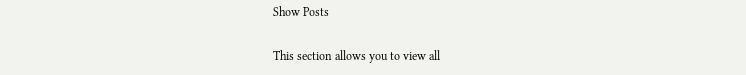Show Posts

This section allows you to view all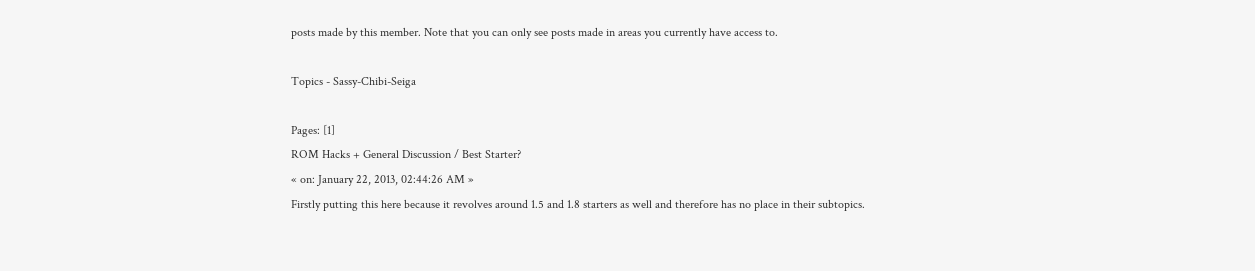posts made by this member. Note that you can only see posts made in areas you currently have access to.

Topics - Sassy-Chibi-Seiga

Pages: [1]
ROM Hacks + General Discussion / Best Starter?
« on: January 22, 2013, 02:44:26 AM »
Firstly putting this here because it revolves around 1.5 and 1.8 starters as well and therefore has no place in their subtopics.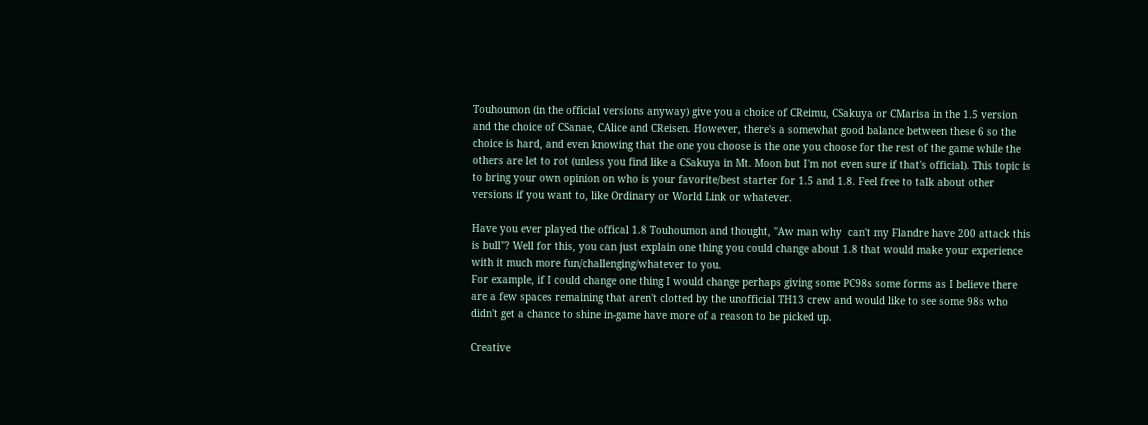Touhoumon (in the official versions anyway) give you a choice of CReimu, CSakuya or CMarisa in the 1.5 version and the choice of CSanae, CAlice and CReisen. However, there's a somewhat good balance between these 6 so the choice is hard, and even knowing that the one you choose is the one you choose for the rest of the game while the others are let to rot (unless you find like a CSakuya in Mt. Moon but I'm not even sure if that's official). This topic is to bring your own opinion on who is your favorite/best starter for 1.5 and 1.8. Feel free to talk about other versions if you want to, like Ordinary or World Link or whatever.

Have you ever played the offical 1.8 Touhoumon and thought, "Aw man why  can't my Flandre have 200 attack this is bull"? Well for this, you can just explain one thing you could change about 1.8 that would make your experience with it much more fun/challenging/whatever to you.
For example, if I could change one thing I would change perhaps giving some PC98s some forms as I believe there are a few spaces remaining that aren't clotted by the unofficial TH13 crew and would like to see some 98s who didn't get a chance to shine in-game have more of a reason to be picked up.

Creative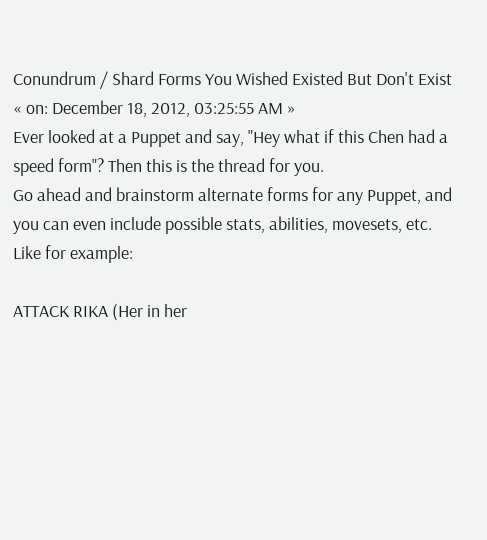Conundrum / Shard Forms You Wished Existed But Don't Exist
« on: December 18, 2012, 03:25:55 AM »
Ever looked at a Puppet and say, "Hey what if this Chen had a speed form"? Then this is the thread for you.
Go ahead and brainstorm alternate forms for any Puppet, and you can even include possible stats, abilities, movesets, etc.
Like for example:

ATTACK RIKA (Her in her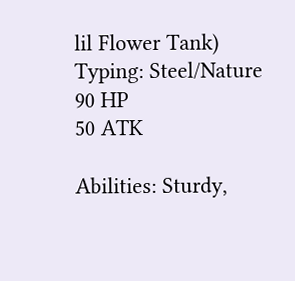lil Flower Tank)
Typing: Steel/Nature
90 HP
50 ATK

Abilities: Sturdy,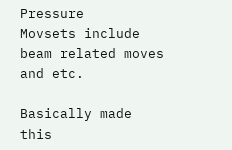Pressure
Movsets include beam related moves and etc.

Basically made this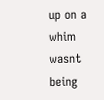up on a whim wasnt being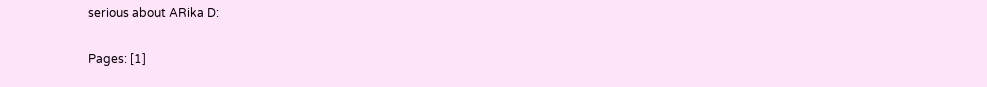serious about ARika D:

Pages: [1]